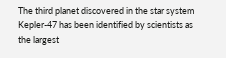The third planet discovered in the star system Kepler-47 has been identified by scientists as the largest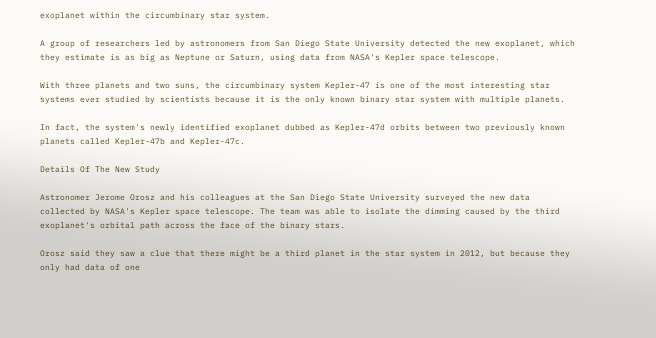exoplanet within the circumbinary star system.

A group of researchers led by astronomers from San Diego State University detected the new exoplanet, which they estimate is as big as Neptune or Saturn, using data from NASA's Kepler space telescope.

With three planets and two suns, the circumbinary system Kepler-47 is one of the most interesting star systems ever studied by scientists because it is the only known binary star system with multiple planets.

In fact, the system's newly identified exoplanet dubbed as Kepler-47d orbits between two previously known planets called Kepler-47b and Kepler-47c.

Details Of The New Study

Astronomer Jerome Orosz and his colleagues at the San Diego State University surveyed the new data collected by NASA's Kepler space telescope. The team was able to isolate the dimming caused by the third exoplanet's orbital path across the face of the binary stars.

Orosz said they saw a clue that there might be a third planet in the star system in 2012, but because they only had data of one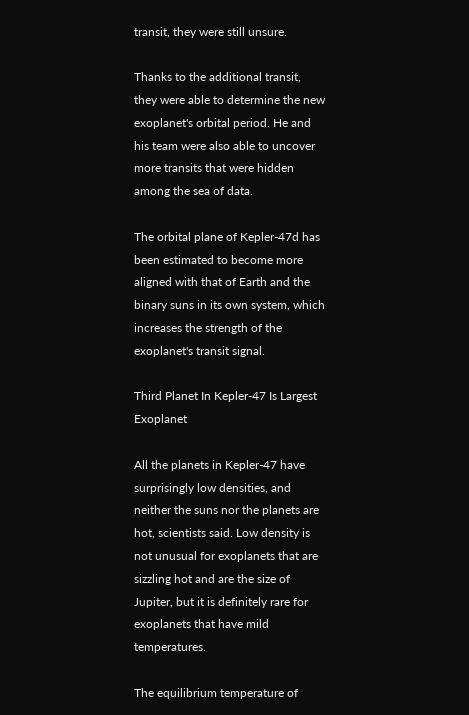transit, they were still unsure.

Thanks to the additional transit, they were able to determine the new exoplanet's orbital period. He and his team were also able to uncover more transits that were hidden among the sea of data.

The orbital plane of Kepler-47d has been estimated to become more aligned with that of Earth and the binary suns in its own system, which increases the strength of the exoplanet's transit signal.

Third Planet In Kepler-47 Is Largest Exoplanet

All the planets in Kepler-47 have surprisingly low densities, and neither the suns nor the planets are hot, scientists said. Low density is not unusual for exoplanets that are sizzling hot and are the size of Jupiter, but it is definitely rare for exoplanets that have mild temperatures.

The equilibrium temperature of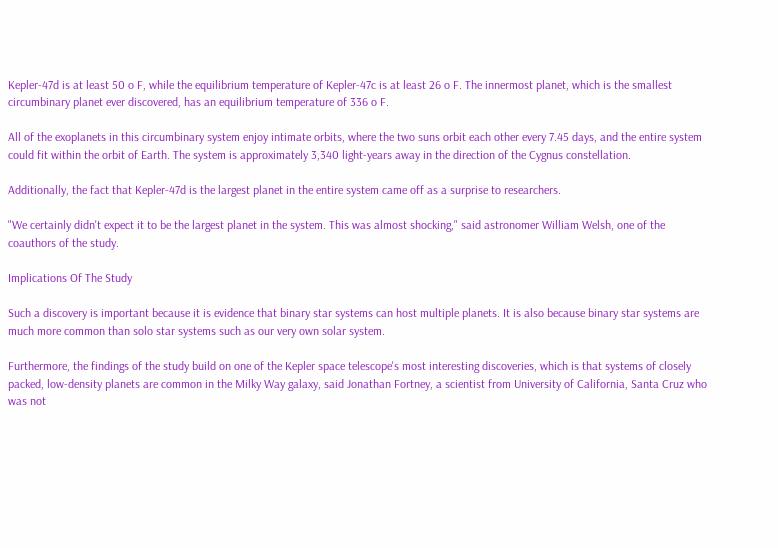Kepler-47d is at least 50 o F, while the equilibrium temperature of Kepler-47c is at least 26 o F. The innermost planet, which is the smallest circumbinary planet ever discovered, has an equilibrium temperature of 336 o F.

All of the exoplanets in this circumbinary system enjoy intimate orbits, where the two suns orbit each other every 7.45 days, and the entire system could fit within the orbit of Earth. The system is approximately 3,340 light-years away in the direction of the Cygnus constellation.

Additionally, the fact that Kepler-47d is the largest planet in the entire system came off as a surprise to researchers.

"We certainly didn't expect it to be the largest planet in the system. This was almost shocking," said astronomer William Welsh, one of the coauthors of the study.

Implications Of The Study

Such a discovery is important because it is evidence that binary star systems can host multiple planets. It is also because binary star systems are much more common than solo star systems such as our very own solar system.

Furthermore, the findings of the study build on one of the Kepler space telescope's most interesting discoveries, which is that systems of closely packed, low-density planets are common in the Milky Way galaxy, said Jonathan Fortney, a scientist from University of California, Santa Cruz who was not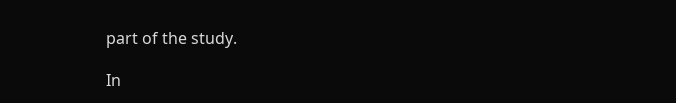part of the study.

In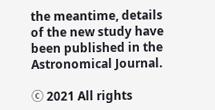the meantime, details of the new study have been published in the Astronomical Journal.

ⓒ 2021 All rights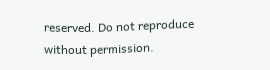reserved. Do not reproduce without permission.